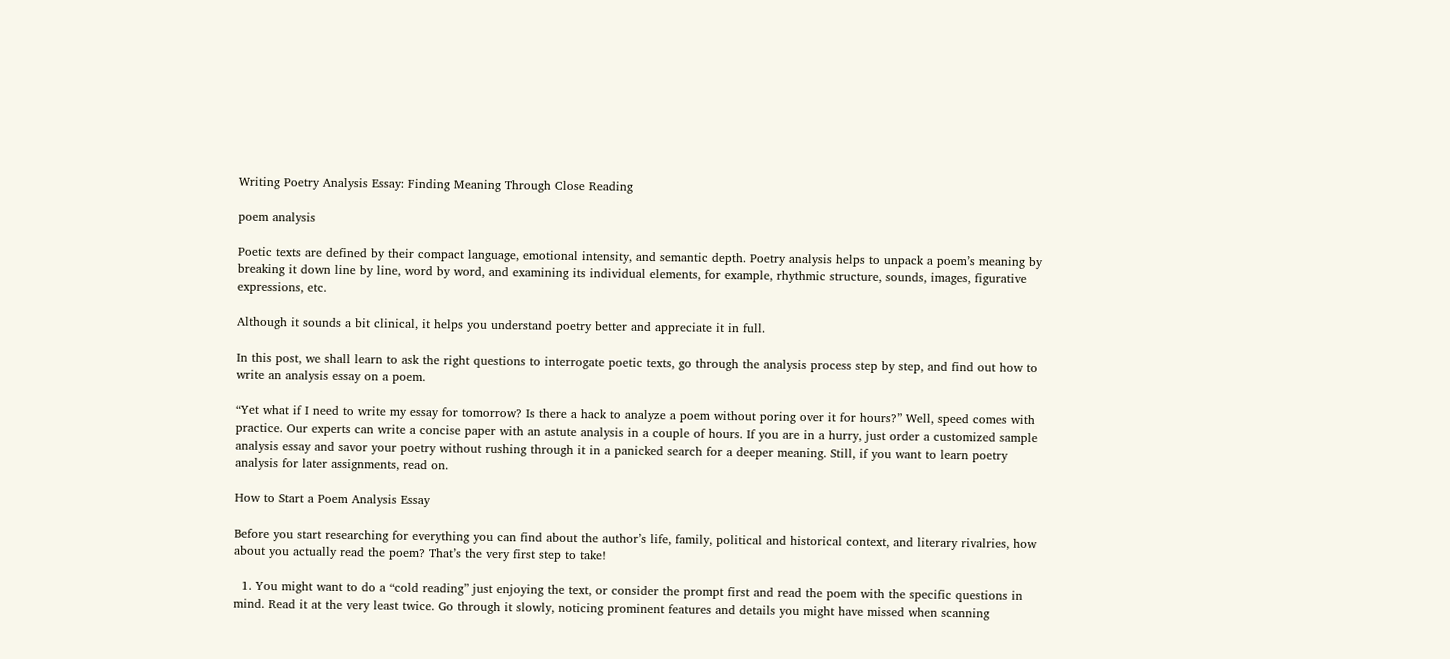Writing Poetry Analysis Essay: Finding Meaning Through Close Reading

poem analysis

Poetic texts are defined by their compact language, emotional intensity, and semantic depth. Poetry analysis helps to unpack a poem’s meaning by breaking it down line by line, word by word, and examining its individual elements, for example, rhythmic structure, sounds, images, figurative expressions, etc.

Although it sounds a bit clinical, it helps you understand poetry better and appreciate it in full.

In this post, we shall learn to ask the right questions to interrogate poetic texts, go through the analysis process step by step, and find out how to write an analysis essay on a poem.

“Yet what if I need to write my essay for tomorrow? Is there a hack to analyze a poem without poring over it for hours?” Well, speed comes with practice. Our experts can write a concise paper with an astute analysis in a couple of hours. If you are in a hurry, just order a customized sample analysis essay and savor your poetry without rushing through it in a panicked search for a deeper meaning. Still, if you want to learn poetry analysis for later assignments, read on.

How to Start a Poem Analysis Essay

Before you start researching for everything you can find about the author’s life, family, political and historical context, and literary rivalries, how about you actually read the poem? That’s the very first step to take!

  1. You might want to do a “cold reading” just enjoying the text, or consider the prompt first and read the poem with the specific questions in mind. Read it at the very least twice. Go through it slowly, noticing prominent features and details you might have missed when scanning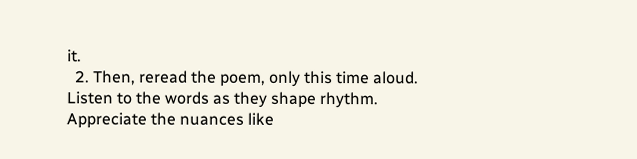it.
  2. Then, reread the poem, only this time aloud. Listen to the words as they shape rhythm. Appreciate the nuances like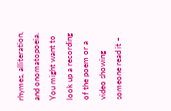rhymes, alliteration, and onomatopoeia. You might want to look up a recording of the poem or a video showing someone read it –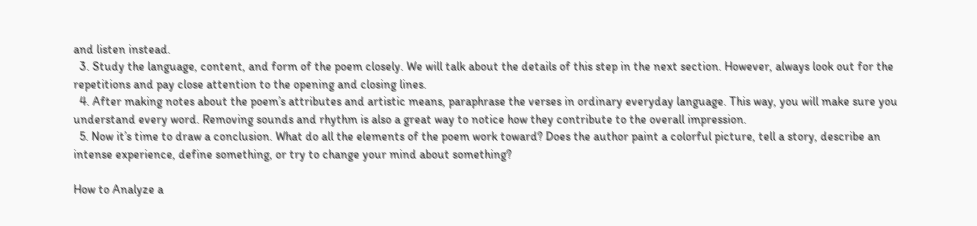and listen instead.
  3. Study the language, content, and form of the poem closely. We will talk about the details of this step in the next section. However, always look out for the repetitions and pay close attention to the opening and closing lines.
  4. After making notes about the poem’s attributes and artistic means, paraphrase the verses in ordinary everyday language. This way, you will make sure you understand every word. Removing sounds and rhythm is also a great way to notice how they contribute to the overall impression.
  5. Now it’s time to draw a conclusion. What do all the elements of the poem work toward? Does the author paint a colorful picture, tell a story, describe an intense experience, define something, or try to change your mind about something?

How to Analyze a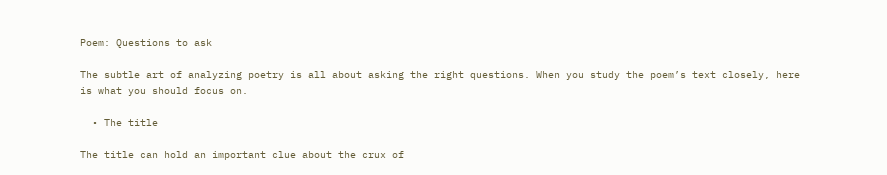Poem: Questions to ask

The subtle art of analyzing poetry is all about asking the right questions. When you study the poem’s text closely, here is what you should focus on.

  • The title

The title can hold an important clue about the crux of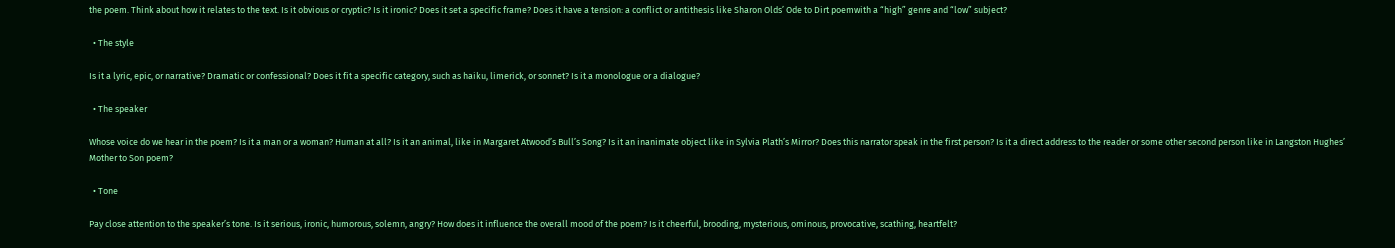the poem. Think about how it relates to the text. Is it obvious or cryptic? Is it ironic? Does it set a specific frame? Does it have a tension: a conflict or antithesis like Sharon Olds’ Ode to Dirt poemwith a “high” genre and “low” subject?

  • The style

Is it a lyric, epic, or narrative? Dramatic or confessional? Does it fit a specific category, such as haiku, limerick, or sonnet? Is it a monologue or a dialogue?

  • The speaker

Whose voice do we hear in the poem? Is it a man or a woman? Human at all? Is it an animal, like in Margaret Atwood’s Bull’s Song? Is it an inanimate object like in Sylvia Plath’s Mirror? Does this narrator speak in the first person? Is it a direct address to the reader or some other second person like in Langston Hughes’ Mother to Son poem?

  • Tone

Pay close attention to the speaker’s tone. Is it serious, ironic, humorous, solemn, angry? How does it influence the overall mood of the poem? Is it cheerful, brooding, mysterious, ominous, provocative, scathing, heartfelt?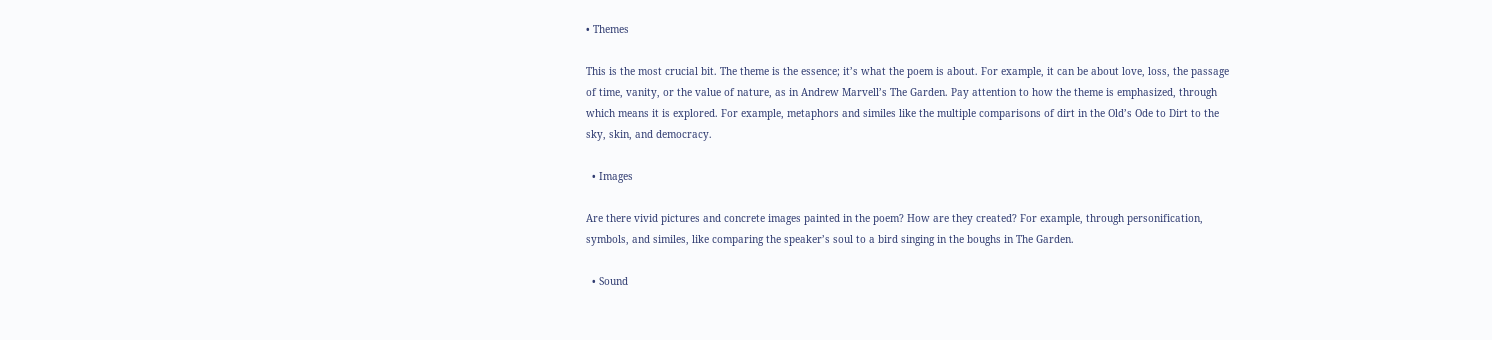• Themes

This is the most crucial bit. The theme is the essence; it’s what the poem is about. For example, it can be about love, loss, the passage of time, vanity, or the value of nature, as in Andrew Marvell’s The Garden. Pay attention to how the theme is emphasized, through which means it is explored. For example, metaphors and similes like the multiple comparisons of dirt in the Old’s Ode to Dirt to the sky, skin, and democracy.

  • Images

Are there vivid pictures and concrete images painted in the poem? How are they created? For example, through personification, symbols, and similes, like comparing the speaker’s soul to a bird singing in the boughs in The Garden.

  • Sound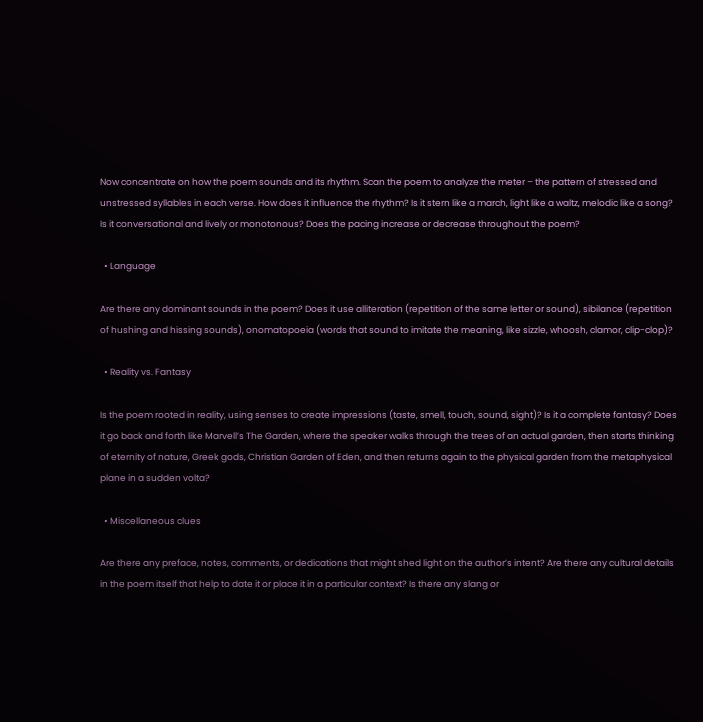Now concentrate on how the poem sounds and its rhythm. Scan the poem to analyze the meter – the pattern of stressed and unstressed syllables in each verse. How does it influence the rhythm? Is it stern like a march, light like a waltz, melodic like a song? Is it conversational and lively or monotonous? Does the pacing increase or decrease throughout the poem?

  • Language

Are there any dominant sounds in the poem? Does it use alliteration (repetition of the same letter or sound), sibilance (repetition of hushing and hissing sounds), onomatopoeia (words that sound to imitate the meaning, like sizzle, whoosh, clamor, clip-clop)?

  • Reality vs. Fantasy

Is the poem rooted in reality, using senses to create impressions (taste, smell, touch, sound, sight)? Is it a complete fantasy? Does it go back and forth like Marvell’s The Garden, where the speaker walks through the trees of an actual garden, then starts thinking of eternity of nature, Greek gods, Christian Garden of Eden, and then returns again to the physical garden from the metaphysical plane in a sudden volta?

  • Miscellaneous clues

Are there any preface, notes, comments, or dedications that might shed light on the author’s intent? Are there any cultural details in the poem itself that help to date it or place it in a particular context? Is there any slang or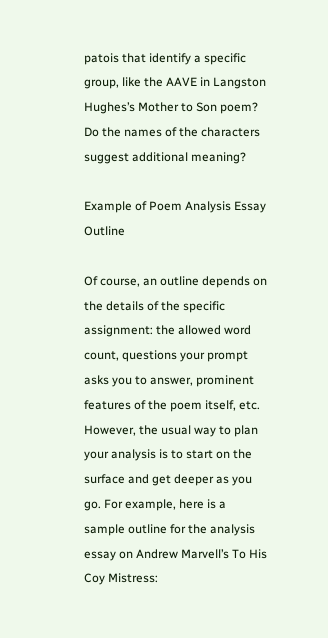patois that identify a specific group, like the AAVE in Langston Hughes’s Mother to Son poem? Do the names of the characters suggest additional meaning?

Example of Poem Analysis Essay Outline

Of course, an outline depends on the details of the specific assignment: the allowed word count, questions your prompt asks you to answer, prominent features of the poem itself, etc. However, the usual way to plan your analysis is to start on the surface and get deeper as you go. For example, here is a sample outline for the analysis essay on Andrew Marvell’s To His Coy Mistress: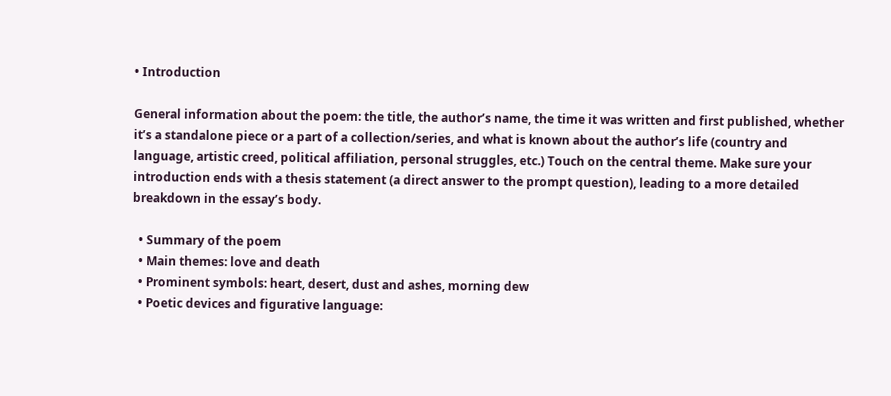• Introduction

General information about the poem: the title, the author’s name, the time it was written and first published, whether it’s a standalone piece or a part of a collection/series, and what is known about the author’s life (country and language, artistic creed, political affiliation, personal struggles, etc.) Touch on the central theme. Make sure your introduction ends with a thesis statement (a direct answer to the prompt question), leading to a more detailed breakdown in the essay’s body.

  • Summary of the poem
  • Main themes: love and death
  • Prominent symbols: heart, desert, dust and ashes, morning dew
  • Poetic devices and figurative language: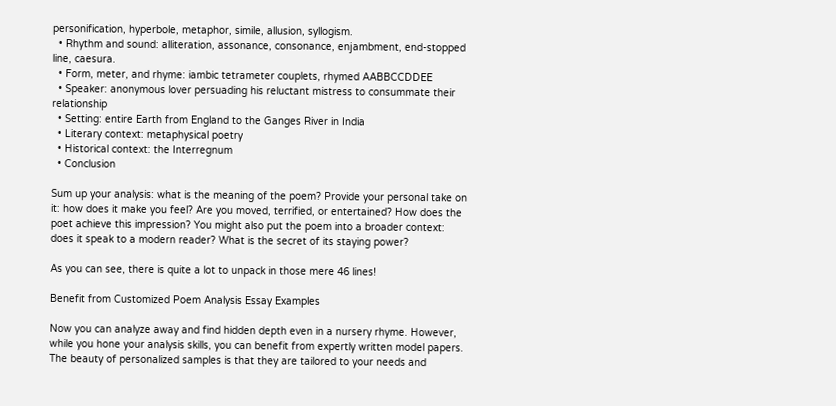personification, hyperbole, metaphor, simile, allusion, syllogism.
  • Rhythm and sound: alliteration, assonance, consonance, enjambment, end-stopped line, caesura.
  • Form, meter, and rhyme: iambic tetrameter couplets, rhymed AABBCCDDEE
  • Speaker: anonymous lover persuading his reluctant mistress to consummate their relationship
  • Setting: entire Earth from England to the Ganges River in India
  • Literary context: metaphysical poetry
  • Historical context: the Interregnum
  • Conclusion

Sum up your analysis: what is the meaning of the poem? Provide your personal take on it: how does it make you feel? Are you moved, terrified, or entertained? How does the poet achieve this impression? You might also put the poem into a broader context: does it speak to a modern reader? What is the secret of its staying power?

As you can see, there is quite a lot to unpack in those mere 46 lines!

Benefit from Customized Poem Analysis Essay Examples

Now you can analyze away and find hidden depth even in a nursery rhyme. However, while you hone your analysis skills, you can benefit from expertly written model papers. The beauty of personalized samples is that they are tailored to your needs and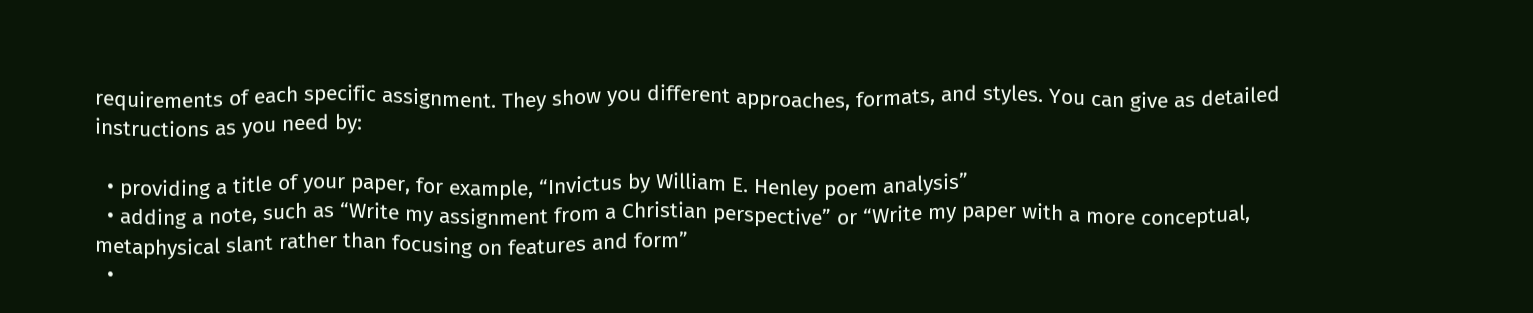requirements of each specific assignment. They show you different approaches, formats, and styles. You can give as detailed instructions as you need by:

  • providing a title of your paper, for example, “Invictus by William E. Henley poem analysis”
  • adding a note, such as “Write my assignment from a Christian perspective” or “Write my paper with a more conceptual, metaphysical slant rather than focusing on features and form”
  •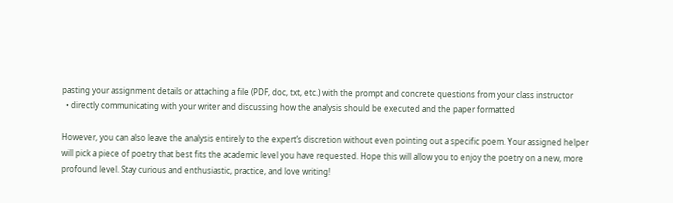pasting your assignment details or attaching a file (PDF, doc, txt, etc.) with the prompt and concrete questions from your class instructor
  • directly communicating with your writer and discussing how the analysis should be executed and the paper formatted

However, you can also leave the analysis entirely to the expert’s discretion without even pointing out a specific poem. Your assigned helper will pick a piece of poetry that best fits the academic level you have requested. Hope this will allow you to enjoy the poetry on a new, more profound level. Stay curious and enthusiastic, practice, and love writing!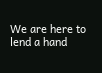We are here to lend a hand